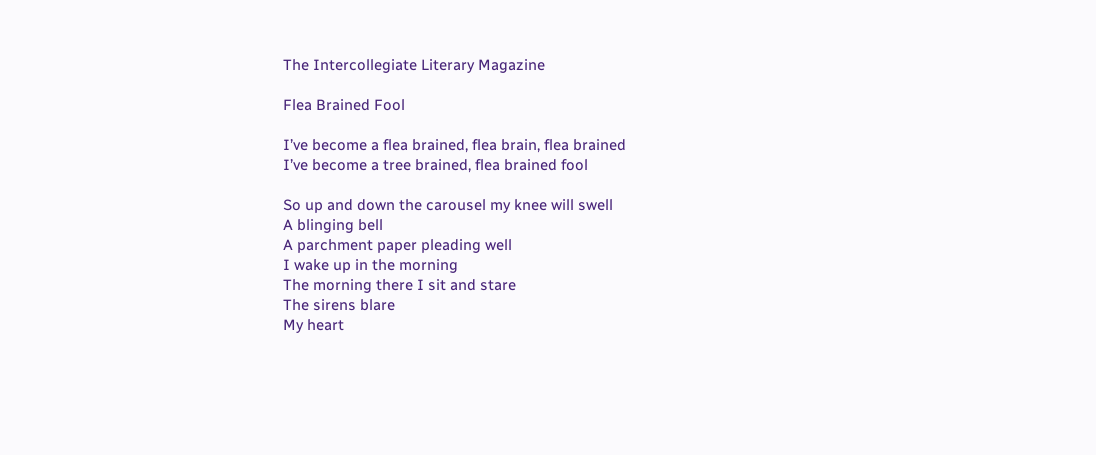The Intercollegiate Literary Magazine

Flea Brained Fool

I’ve become a flea brained, flea brain, flea brained
I’ve become a tree brained, flea brained fool

So up and down the carousel my knee will swell
A blinging bell
A parchment paper pleading well
I wake up in the morning
The morning there I sit and stare
The sirens blare
My heart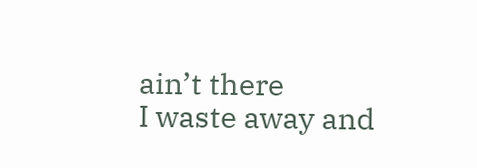ain’t there
I waste away and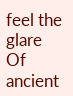feel the glare
Of ancient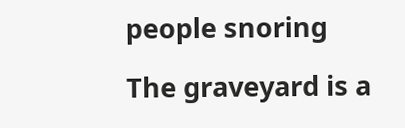people snoring

The graveyard is a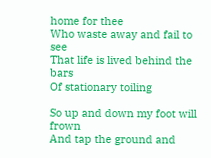home for thee
Who waste away and fail to see
That life is lived behind the bars
Of stationary toiling

So up and down my foot will frown
And tap the ground and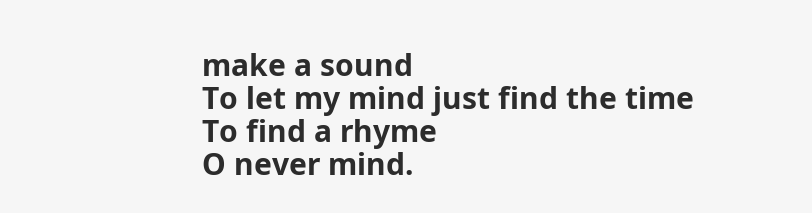make a sound
To let my mind just find the time
To find a rhyme
O never mind.